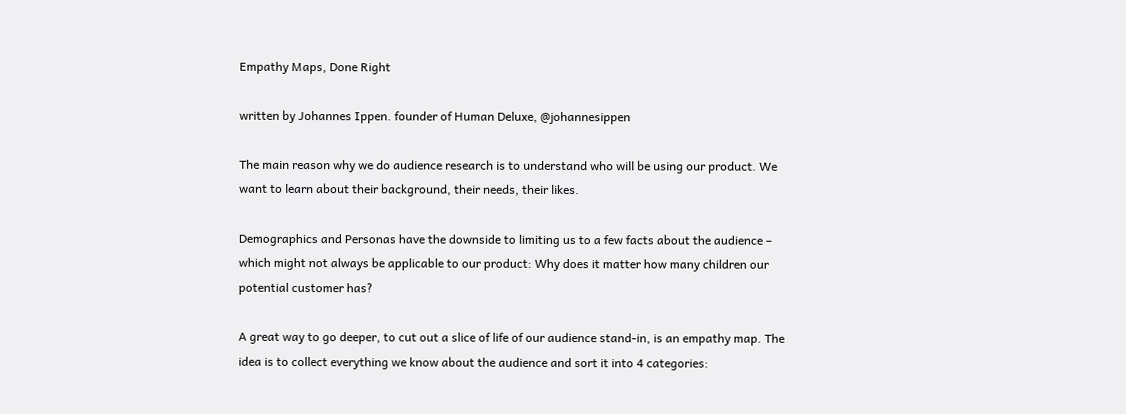Empathy Maps, Done Right

written by Johannes Ippen. founder of Human Deluxe, @johannesippen

The main reason why we do audience research is to understand who will be using our product. We want to learn about their background, their needs, their likes.

Demographics and Personas have the downside to limiting us to a few facts about the audience – which might not always be applicable to our product: Why does it matter how many children our potential customer has?

A great way to go deeper, to cut out a slice of life of our audience stand-in, is an empathy map. The idea is to collect everything we know about the audience and sort it into 4 categories: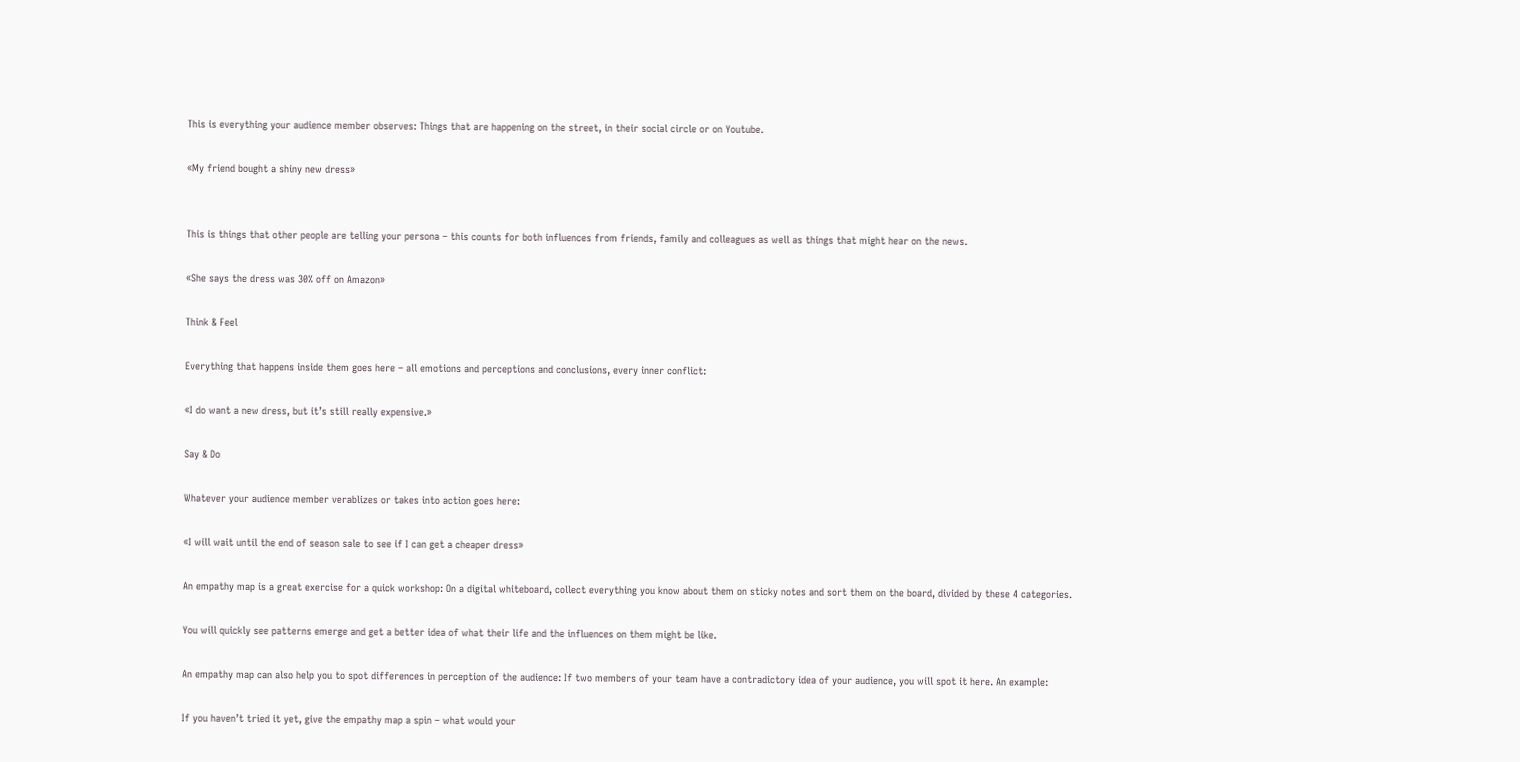This is everything your audience member observes: Things that are happening on the street, in their social circle or on Youtube.

«My friend bought a shiny new dress»


This is things that other people are telling your persona – this counts for both influences from friends, family and colleagues as well as things that might hear on the news.

«She says the dress was 30% off on Amazon»

Think & Feel

Everything that happens inside them goes here – all emotions and perceptions and conclusions, every inner conflict:

«I do want a new dress, but it’s still really expensive.»

Say & Do

Whatever your audience member verablizes or takes into action goes here:

«I will wait until the end of season sale to see if I can get a cheaper dress»

An empathy map is a great exercise for a quick workshop: On a digital whiteboard, collect everything you know about them on sticky notes and sort them on the board, divided by these 4 categories.

You will quickly see patterns emerge and get a better idea of what their life and the influences on them might be like.

An empathy map can also help you to spot differences in perception of the audience: If two members of your team have a contradictory idea of your audience, you will spot it here. An example:

If you haven’t tried it yet, give the empathy map a spin – what would your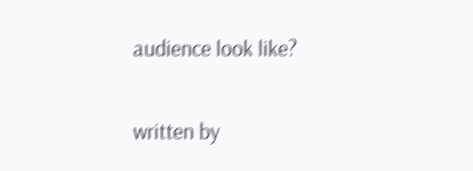audience look like?

written by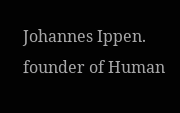Johannes Ippen. founder of Human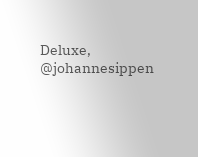Deluxe, @johannesippen